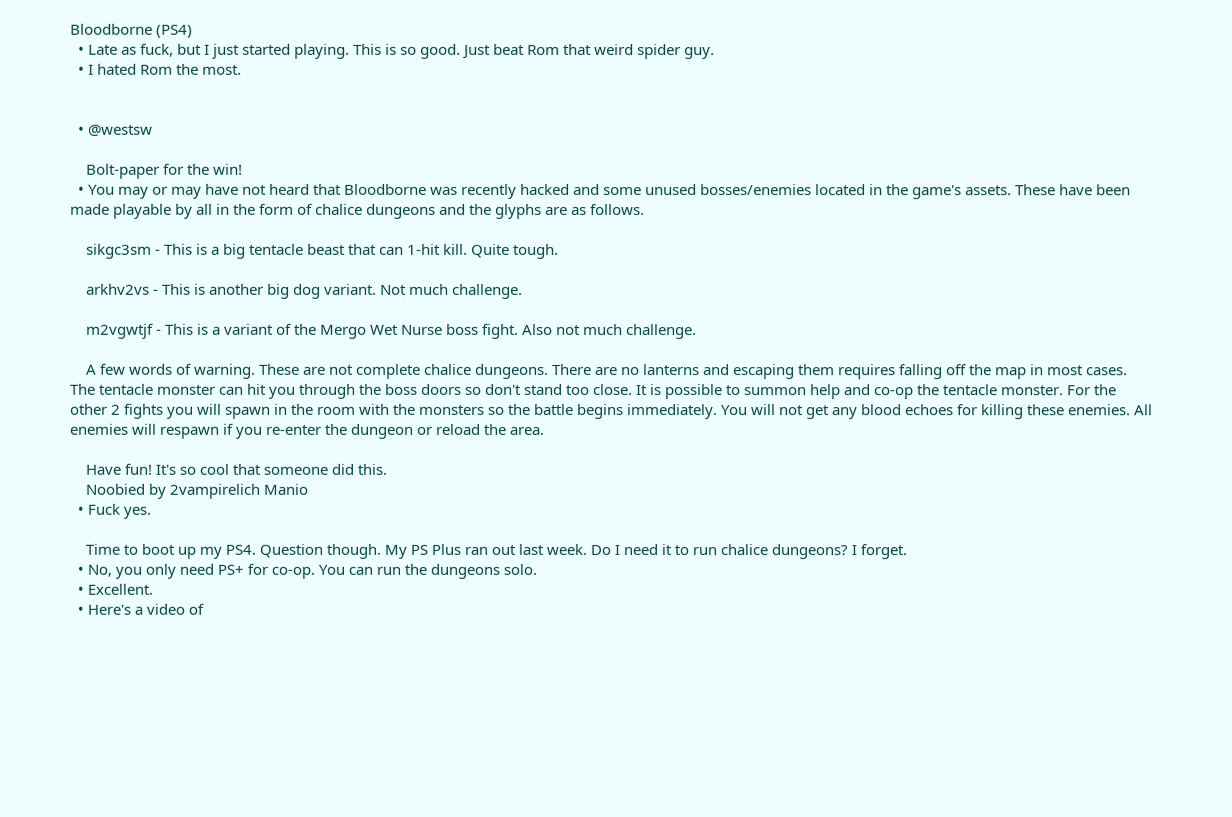Bloodborne (PS4)
  • Late as fuck, but I just started playing. This is so good. Just beat Rom that weird spider guy.
  • I hated Rom the most.


  • @westsw

    Bolt-paper for the win!
  • You may or may have not heard that Bloodborne was recently hacked and some unused bosses/enemies located in the game's assets. These have been made playable by all in the form of chalice dungeons and the glyphs are as follows.

    sikgc3sm - This is a big tentacle beast that can 1-hit kill. Quite tough.

    arkhv2vs - This is another big dog variant. Not much challenge.

    m2vgwtjf - This is a variant of the Mergo Wet Nurse boss fight. Also not much challenge.

    A few words of warning. These are not complete chalice dungeons. There are no lanterns and escaping them requires falling off the map in most cases. The tentacle monster can hit you through the boss doors so don't stand too close. It is possible to summon help and co-op the tentacle monster. For the other 2 fights you will spawn in the room with the monsters so the battle begins immediately. You will not get any blood echoes for killing these enemies. All enemies will respawn if you re-enter the dungeon or reload the area.

    Have fun! It's so cool that someone did this.
    Noobied by 2vampirelich Manio
  • Fuck yes.

    Time to boot up my PS4. Question though. My PS Plus ran out last week. Do I need it to run chalice dungeons? I forget.
  • No, you only need PS+ for co-op. You can run the dungeons solo.
  • Excellent.
  • Here's a video of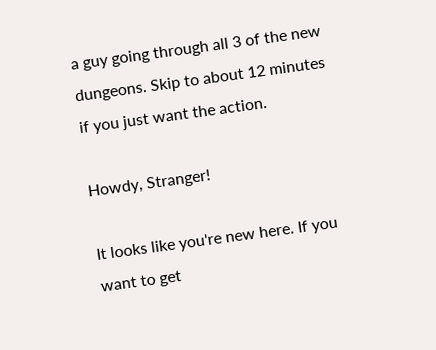a guy going through all 3 of the new dungeons. Skip to about 12 minutes if you just want the action.

Howdy, Stranger!

It looks like you're new here. If you want to get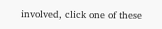involved, click one of these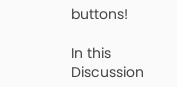buttons!

In this Discussion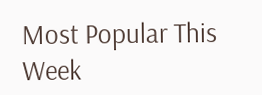Most Popular This Week